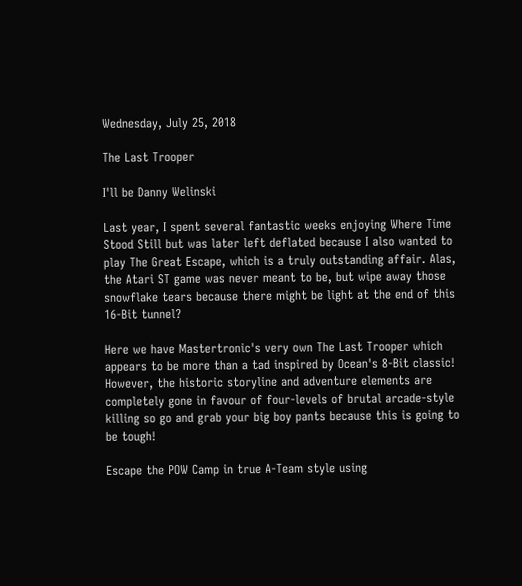Wednesday, July 25, 2018

The Last Trooper

I'll be Danny Welinski

Last year, I spent several fantastic weeks enjoying Where Time Stood Still but was later left deflated because I also wanted to play The Great Escape, which is a truly outstanding affair. Alas, the Atari ST game was never meant to be, but wipe away those snowflake tears because there might be light at the end of this 16-Bit tunnel?

Here we have Mastertronic's very own The Last Trooper which appears to be more than a tad inspired by Ocean's 8-Bit classic! However, the historic storyline and adventure elements are completely gone in favour of four-levels of brutal arcade-style killing so go and grab your big boy pants because this is going to be tough!

Escape the POW Camp in true A-Team style using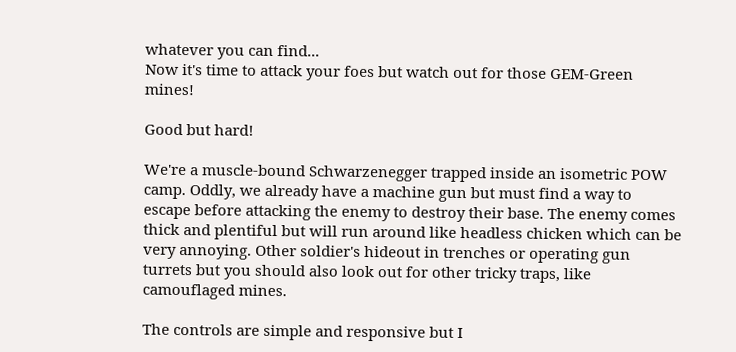whatever you can find...
Now it's time to attack your foes but watch out for those GEM-Green mines!

Good but hard!

We're a muscle-bound Schwarzenegger trapped inside an isometric POW camp. Oddly, we already have a machine gun but must find a way to escape before attacking the enemy to destroy their base. The enemy comes thick and plentiful but will run around like headless chicken which can be very annoying. Other soldier's hideout in trenches or operating gun turrets but you should also look out for other tricky traps, like camouflaged mines.

The controls are simple and responsive but I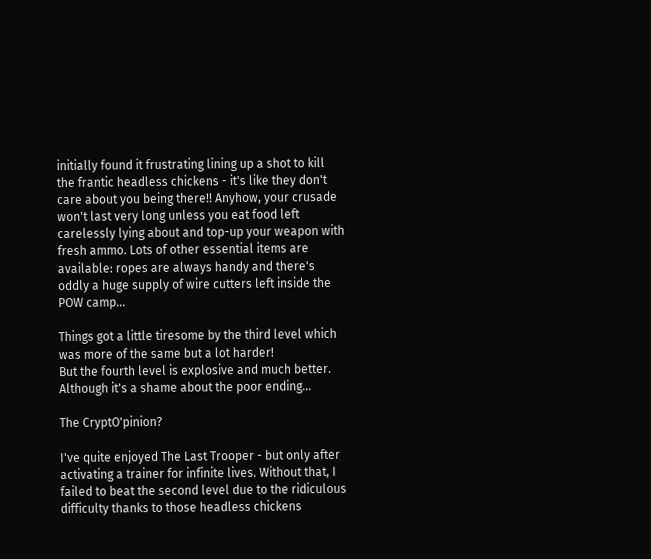initially found it frustrating lining up a shot to kill the frantic headless chickens - it's like they don't care about you being there!! Anyhow, your crusade won't last very long unless you eat food left carelessly lying about and top-up your weapon with fresh ammo. Lots of other essential items are available: ropes are always handy and there's oddly a huge supply of wire cutters left inside the POW camp...

Things got a little tiresome by the third level which was more of the same but a lot harder!
But the fourth level is explosive and much better. Although it's a shame about the poor ending...

The CryptO'pinion?

I've quite enjoyed The Last Trooper - but only after activating a trainer for infinite lives. Without that, I failed to beat the second level due to the ridiculous difficulty thanks to those headless chickens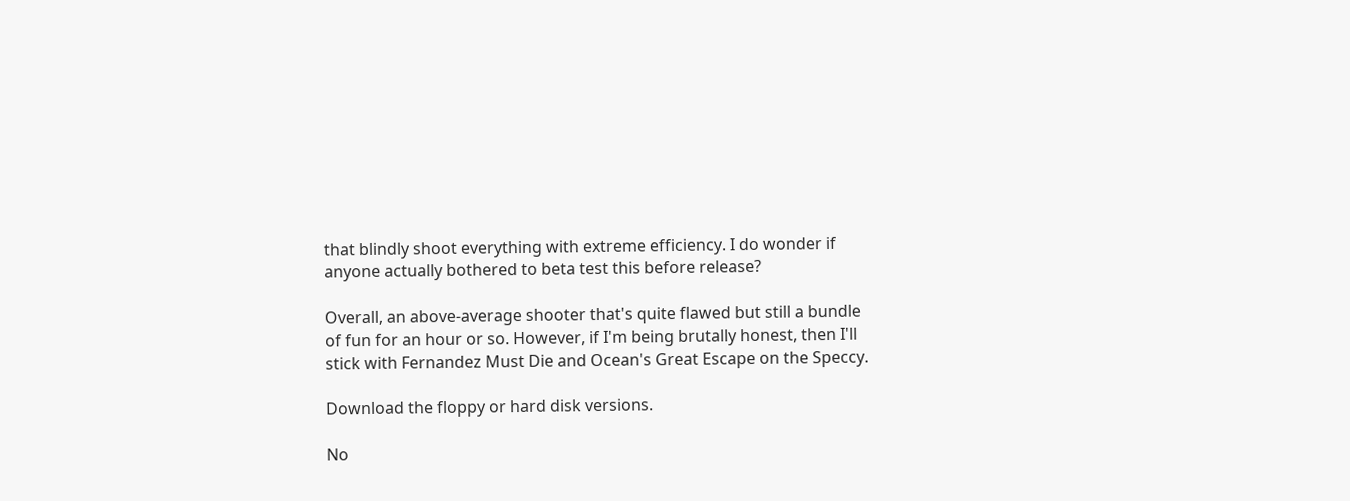that blindly shoot everything with extreme efficiency. I do wonder if anyone actually bothered to beta test this before release?

Overall, an above-average shooter that's quite flawed but still a bundle of fun for an hour or so. However, if I'm being brutally honest, then I'll stick with Fernandez Must Die and Ocean's Great Escape on the Speccy.

Download the floppy or hard disk versions.

No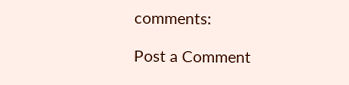comments:

Post a Comment